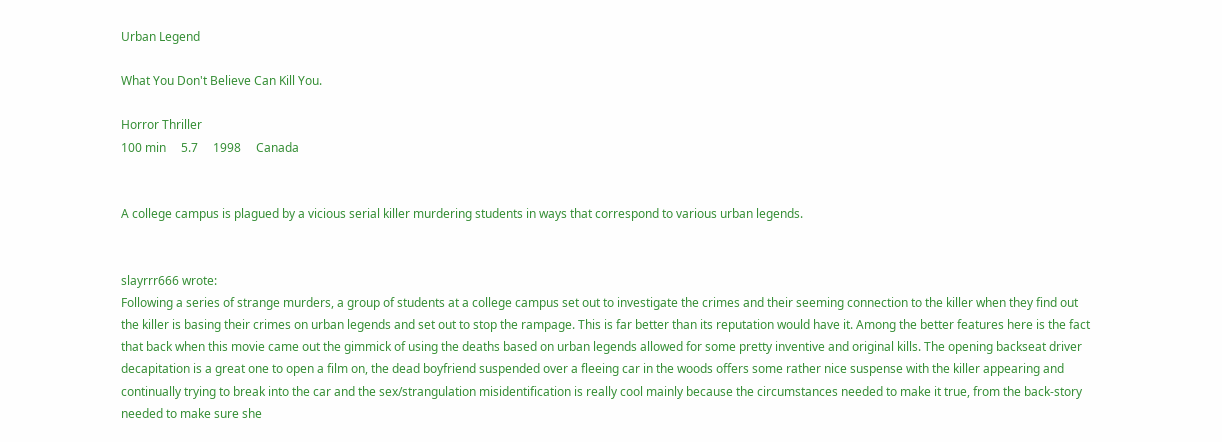Urban Legend

What You Don't Believe Can Kill You.

Horror Thriller
100 min     5.7     1998     Canada


A college campus is plagued by a vicious serial killer murdering students in ways that correspond to various urban legends.


slayrrr666 wrote:
Following a series of strange murders, a group of students at a college campus set out to investigate the crimes and their seeming connection to the killer when they find out the killer is basing their crimes on urban legends and set out to stop the rampage. This is far better than its reputation would have it. Among the better features here is the fact that back when this movie came out the gimmick of using the deaths based on urban legends allowed for some pretty inventive and original kills. The opening backseat driver decapitation is a great one to open a film on, the dead boyfriend suspended over a fleeing car in the woods offers some rather nice suspense with the killer appearing and continually trying to break into the car and the sex/strangulation misidentification is really cool mainly because the circumstances needed to make it true, from the back-story needed to make sure she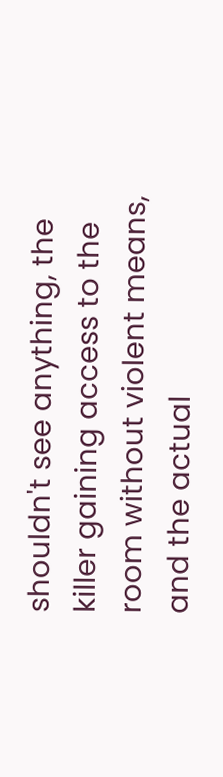shouldn't see anything, the killer gaining access to the room without violent means, and the actual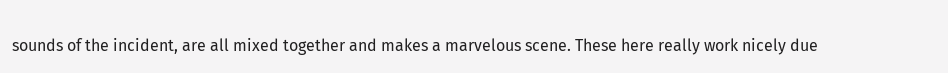sounds of the incident, are all mixed together and makes a marvelous scene. These here really work nicely due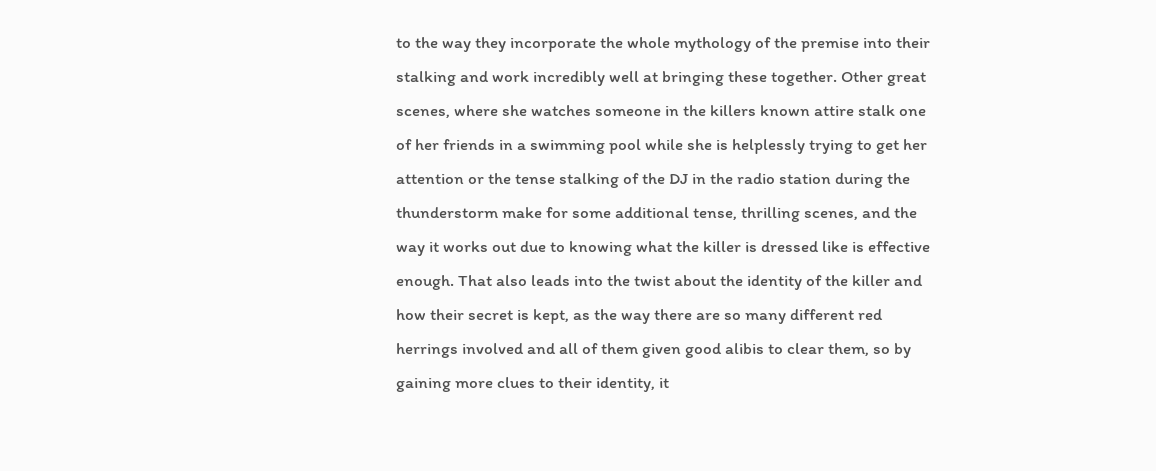to the way they incorporate the whole mythology of the premise into their stalking and work incredibly well at bringing these together. Other great scenes, where she watches someone in the killers known attire stalk one of her friends in a swimming pool while she is helplessly trying to get her attention or the tense stalking of the DJ in the radio station during the thunderstorm make for some additional tense, thrilling scenes, and the way it works out due to knowing what the killer is dressed like is effective enough. That also leads into the twist about the identity of the killer and how their secret is kept, as the way there are so many different red herrings involved and all of them given good alibis to clear them, so by gaining more clues to their identity, it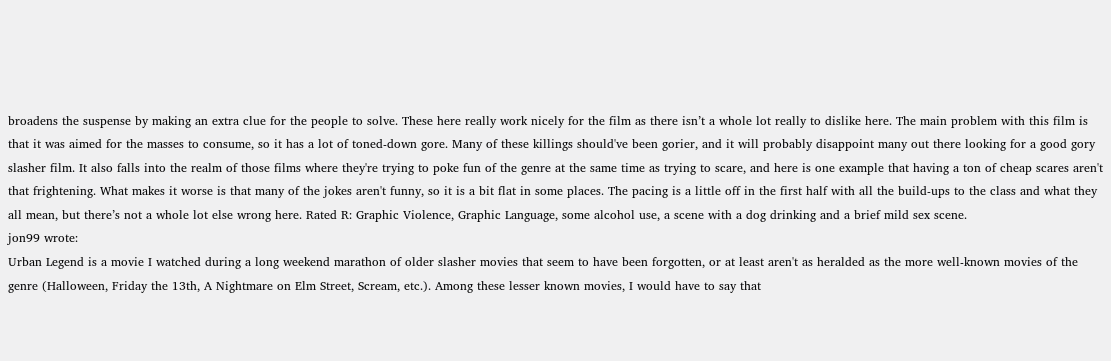broadens the suspense by making an extra clue for the people to solve. These here really work nicely for the film as there isn’t a whole lot really to dislike here. The main problem with this film is that it was aimed for the masses to consume, so it has a lot of toned-down gore. Many of these killings should've been gorier, and it will probably disappoint many out there looking for a good gory slasher film. It also falls into the realm of those films where they're trying to poke fun of the genre at the same time as trying to scare, and here is one example that having a ton of cheap scares aren't that frightening. What makes it worse is that many of the jokes aren't funny, so it is a bit flat in some places. The pacing is a little off in the first half with all the build-ups to the class and what they all mean, but there’s not a whole lot else wrong here. Rated R: Graphic Violence, Graphic Language, some alcohol use, a scene with a dog drinking and a brief mild sex scene.
jon99 wrote:
Urban Legend is a movie I watched during a long weekend marathon of older slasher movies that seem to have been forgotten, or at least aren't as heralded as the more well-known movies of the genre (Halloween, Friday the 13th, A Nightmare on Elm Street, Scream, etc.). Among these lesser known movies, I would have to say that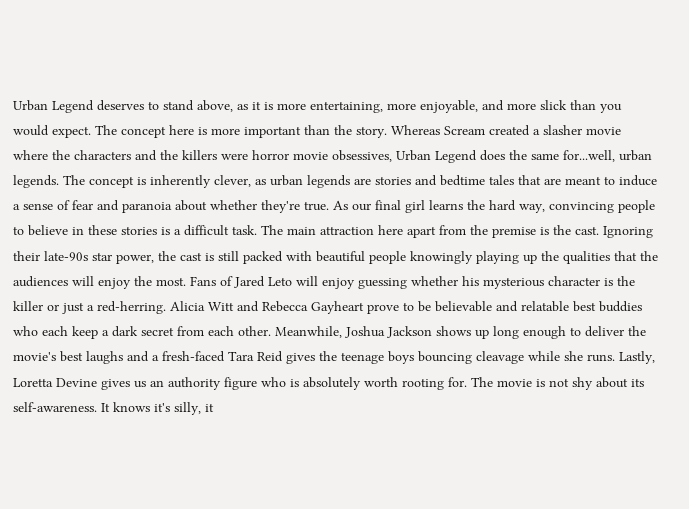Urban Legend deserves to stand above, as it is more entertaining, more enjoyable, and more slick than you would expect. The concept here is more important than the story. Whereas Scream created a slasher movie where the characters and the killers were horror movie obsessives, Urban Legend does the same for...well, urban legends. The concept is inherently clever, as urban legends are stories and bedtime tales that are meant to induce a sense of fear and paranoia about whether they're true. As our final girl learns the hard way, convincing people to believe in these stories is a difficult task. The main attraction here apart from the premise is the cast. Ignoring their late-90s star power, the cast is still packed with beautiful people knowingly playing up the qualities that the audiences will enjoy the most. Fans of Jared Leto will enjoy guessing whether his mysterious character is the killer or just a red-herring. Alicia Witt and Rebecca Gayheart prove to be believable and relatable best buddies who each keep a dark secret from each other. Meanwhile, Joshua Jackson shows up long enough to deliver the movie's best laughs and a fresh-faced Tara Reid gives the teenage boys bouncing cleavage while she runs. Lastly, Loretta Devine gives us an authority figure who is absolutely worth rooting for. The movie is not shy about its self-awareness. It knows it's silly, it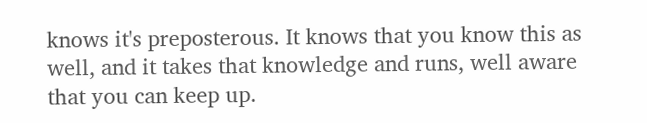knows it's preposterous. It knows that you know this as well, and it takes that knowledge and runs, well aware that you can keep up.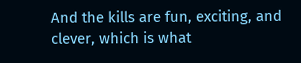And the kills are fun, exciting, and clever, which is what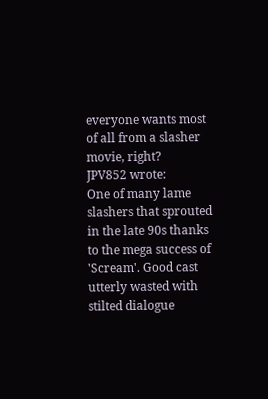everyone wants most of all from a slasher movie, right?
JPV852 wrote:
One of many lame slashers that sprouted in the late 90s thanks to the mega success of 'Scream'. Good cast utterly wasted with stilted dialogue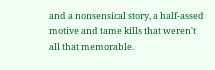and a nonsensical story, a half-assed motive and tame kills that weren't all that memorable.